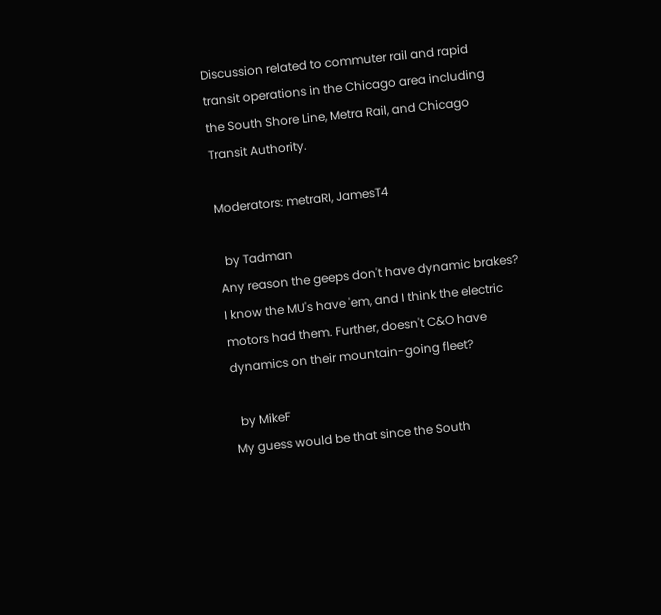Discussion related to commuter rail and rapid transit operations in the Chicago area including the South Shore Line, Metra Rail, and Chicago Transit Authority.

Moderators: metraRI, JamesT4

  by Tadman
Any reason the geeps don't have dynamic brakes? I know the MU's have 'em, and I think the electric motors had them. Further, doesn't C&O have dynamics on their mountain-going fleet?

  by MikeF
My guess would be that since the South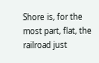Shore is, for the most part, flat, the railroad just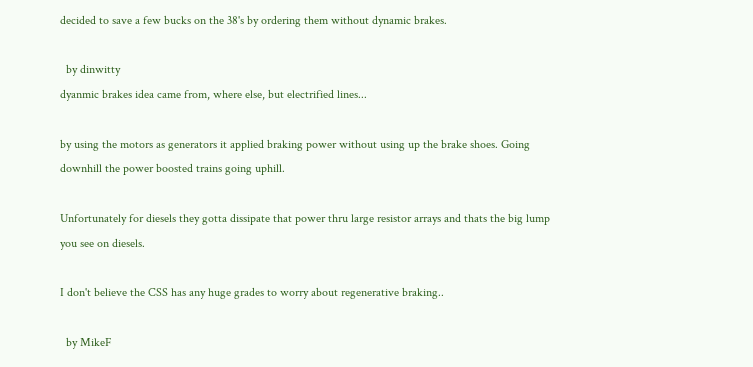decided to save a few bucks on the 38's by ordering them without dynamic brakes.

  by dinwitty
dyanmic brakes idea came from, where else, but electrified lines...

by using the motors as generators it applied braking power without using up the brake shoes. Going downhill the power boosted trains going uphill.

Unfortunately for diesels they gotta dissipate that power thru large resistor arrays and thats the big lump you see on diesels.

I don't believe the CSS has any huge grades to worry about regenerative braking..

  by MikeF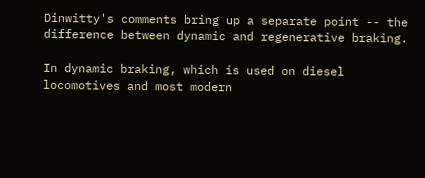Dinwitty's comments bring up a separate point -- the difference between dynamic and regenerative braking.

In dynamic braking, which is used on diesel locomotives and most modern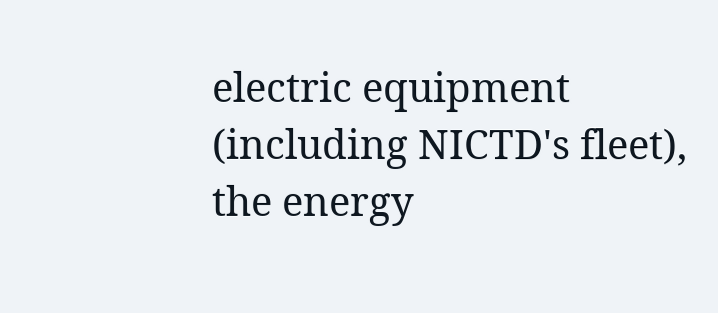electric equipment (including NICTD's fleet), the energy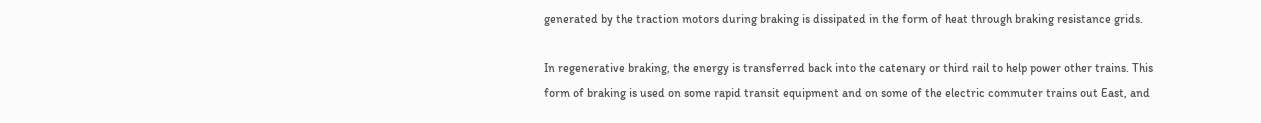generated by the traction motors during braking is dissipated in the form of heat through braking resistance grids.

In regenerative braking, the energy is transferred back into the catenary or third rail to help power other trains. This form of braking is used on some rapid transit equipment and on some of the electric commuter trains out East, and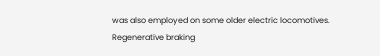was also employed on some older electric locomotives. Regenerative braking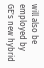will also be employed by GE's new hybrid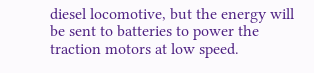diesel locomotive, but the energy will be sent to batteries to power the traction motors at low speed.